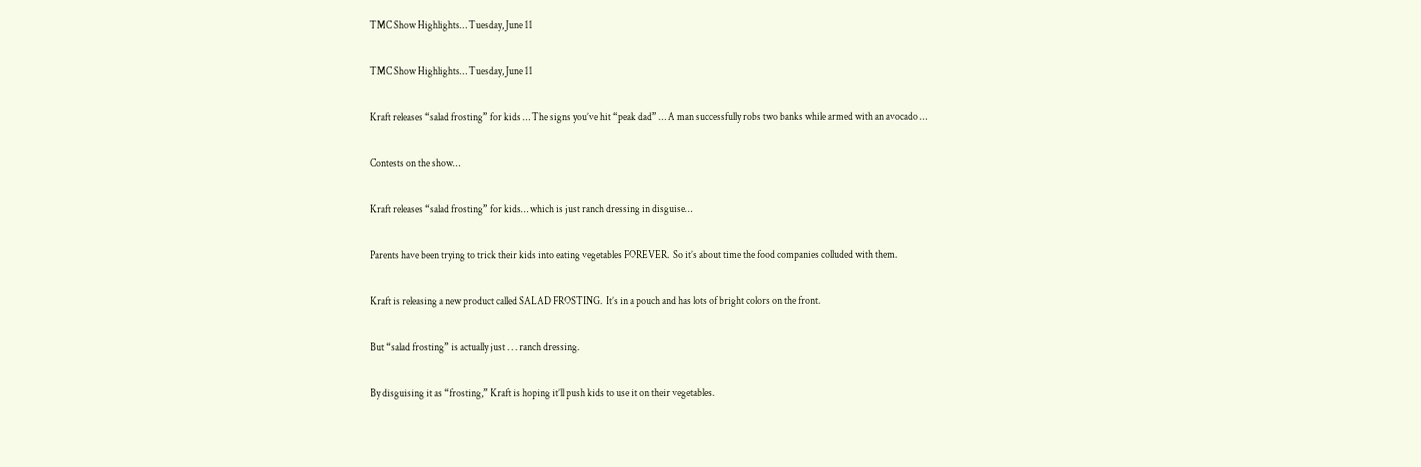TMC Show Highlights… Tuesday, June 11

TMC Show Highlights… Tuesday, June 11

Kraft releases “salad frosting” for kids … The signs you’ve hit “peak dad” … A man successfully robs two banks while armed with an avocado …

Contests on the show…

Kraft releases “salad frosting” for kids… which is just ranch dressing in disguise…

Parents have been trying to trick their kids into eating vegetables FOREVER.  So it’s about time the food companies colluded with them.

Kraft is releasing a new product called SALAD FROSTING.  It’s in a pouch and has lots of bright colors on the front.

But “salad frosting” is actually just . . . ranch dressing.

By disguising it as “frosting,” Kraft is hoping it’ll push kids to use it on their vegetables.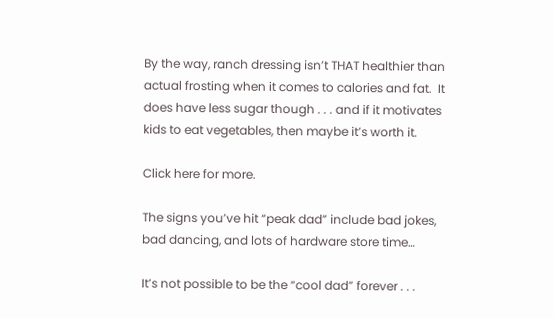By the way, ranch dressing isn’t THAT healthier than actual frosting when it comes to calories and fat.  It does have less sugar though . . . and if it motivates kids to eat vegetables, then maybe it’s worth it.

Click here for more.

The signs you’ve hit “peak dad” include bad jokes, bad dancing, and lots of hardware store time…

It’s not possible to be the “cool dad” forever . . .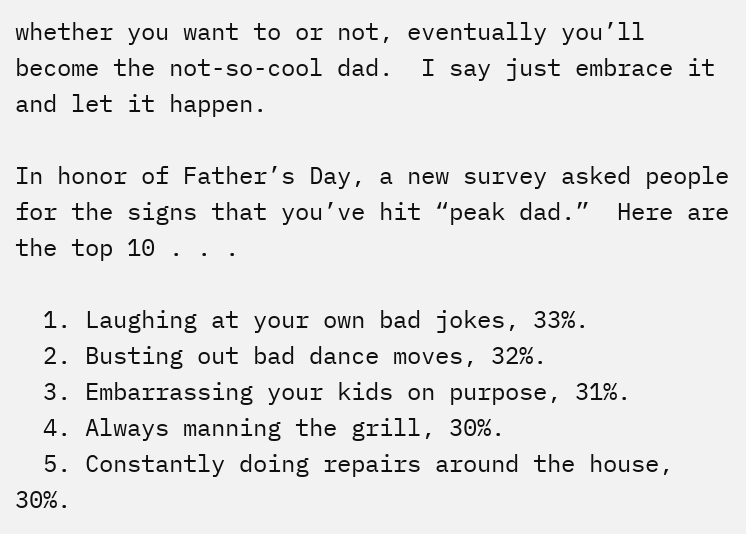whether you want to or not, eventually you’ll become the not-so-cool dad.  I say just embrace it and let it happen.

In honor of Father’s Day, a new survey asked people for the signs that you’ve hit “peak dad.”  Here are the top 10 . . .

  1. Laughing at your own bad jokes, 33%.
  2. Busting out bad dance moves, 32%.
  3. Embarrassing your kids on purpose, 31%.
  4. Always manning the grill, 30%.
  5. Constantly doing repairs around the house, 30%.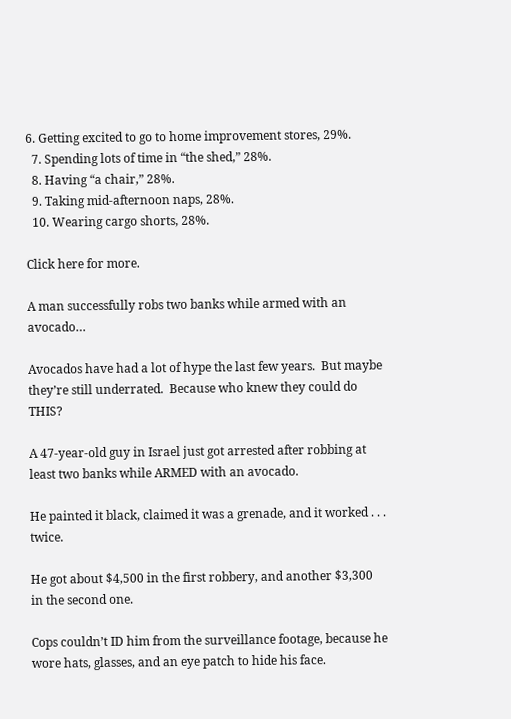6. Getting excited to go to home improvement stores, 29%.
  7. Spending lots of time in “the shed,” 28%.
  8. Having “a chair,” 28%.
  9. Taking mid-afternoon naps, 28%.
  10. Wearing cargo shorts, 28%.

Click here for more.

A man successfully robs two banks while armed with an avocado…

Avocados have had a lot of hype the last few years.  But maybe they’re still underrated.  Because who knew they could do THIS?

A 47-year-old guy in Israel just got arrested after robbing at least two banks while ARMED with an avocado.

He painted it black, claimed it was a grenade, and it worked . . . twice.

He got about $4,500 in the first robbery, and another $3,300 in the second one.

Cops couldn’t ID him from the surveillance footage, because he wore hats, glasses, and an eye patch to hide his face.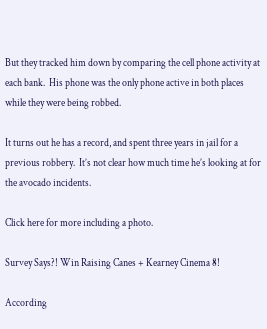But they tracked him down by comparing the cell phone activity at each bank.  His phone was the only phone active in both places while they were being robbed.

It turns out he has a record, and spent three years in jail for a previous robbery.  It’s not clear how much time he’s looking at for the avocado incidents.

Click here for more including a photo.

Survey Says?! Win Raising Canes + Kearney Cinema 8!

According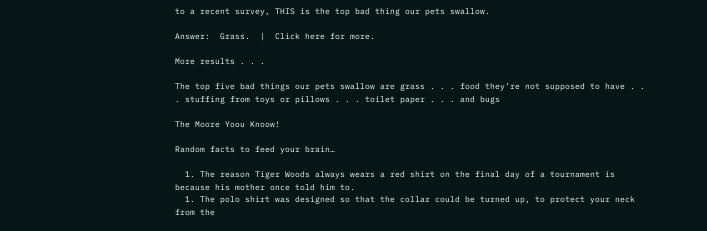to a recent survey, THIS is the top bad thing our pets swallow.

Answer:  Grass.  |  Click here for more.

More results . . .

The top five bad things our pets swallow are grass . . . food they’re not supposed to have . . . stuffing from toys or pillows . . . toilet paper . . . and bugs

The Moore Yoou Knoow!

Random facts to feed your brain…

  1. The reason Tiger Woods always wears a red shirt on the final day of a tournament is because his mother once told him to.
  1. The polo shirt was designed so that the collar could be turned up, to protect your neck from the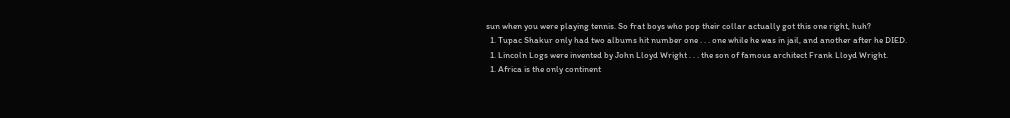sun when you were playing tennis. So frat boys who pop their collar actually got this one right, huh?
  1. Tupac Shakur only had two albums hit number one . . . one while he was in jail, and another after he DIED.
  1. Lincoln Logs were invented by John Lloyd Wright . . . the son of famous architect Frank Lloyd Wright.
  1. Africa is the only continent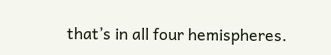that’s in all four hemispheres.